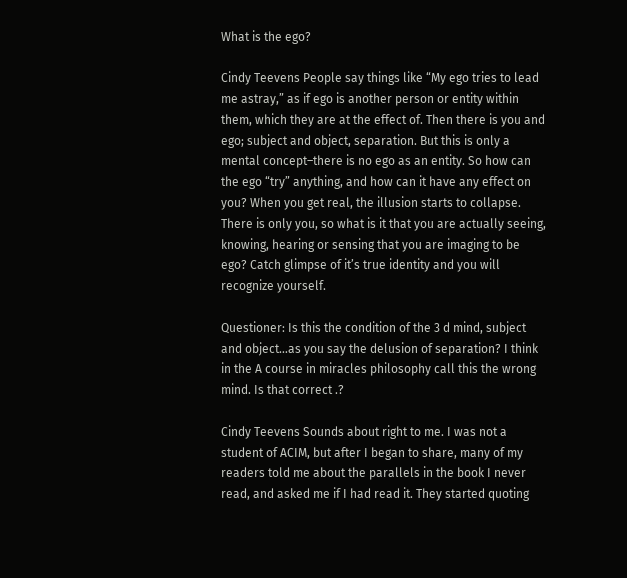What is the ego?

Cindy Teevens People say things like “My ego tries to lead me astray,” as if ego is another person or entity within them, which they are at the effect of. Then there is you and ego; subject and object, separation. But this is only a mental concept–there is no ego as an entity. So how can the ego “try” anything, and how can it have any effect on you? When you get real, the illusion starts to collapse. There is only you, so what is it that you are actually seeing, knowing, hearing or sensing that you are imaging to be ego? Catch glimpse of it’s true identity and you will recognize yourself.

Questioner: Is this the condition of the 3 d mind, subject and object…as you say the delusion of separation? I think in the A course in miracles philosophy call this the wrong mind. Is that correct .?

Cindy Teevens Sounds about right to me. I was not a student of ACIM, but after I began to share, many of my readers told me about the parallels in the book I never read, and asked me if I had read it. They started quoting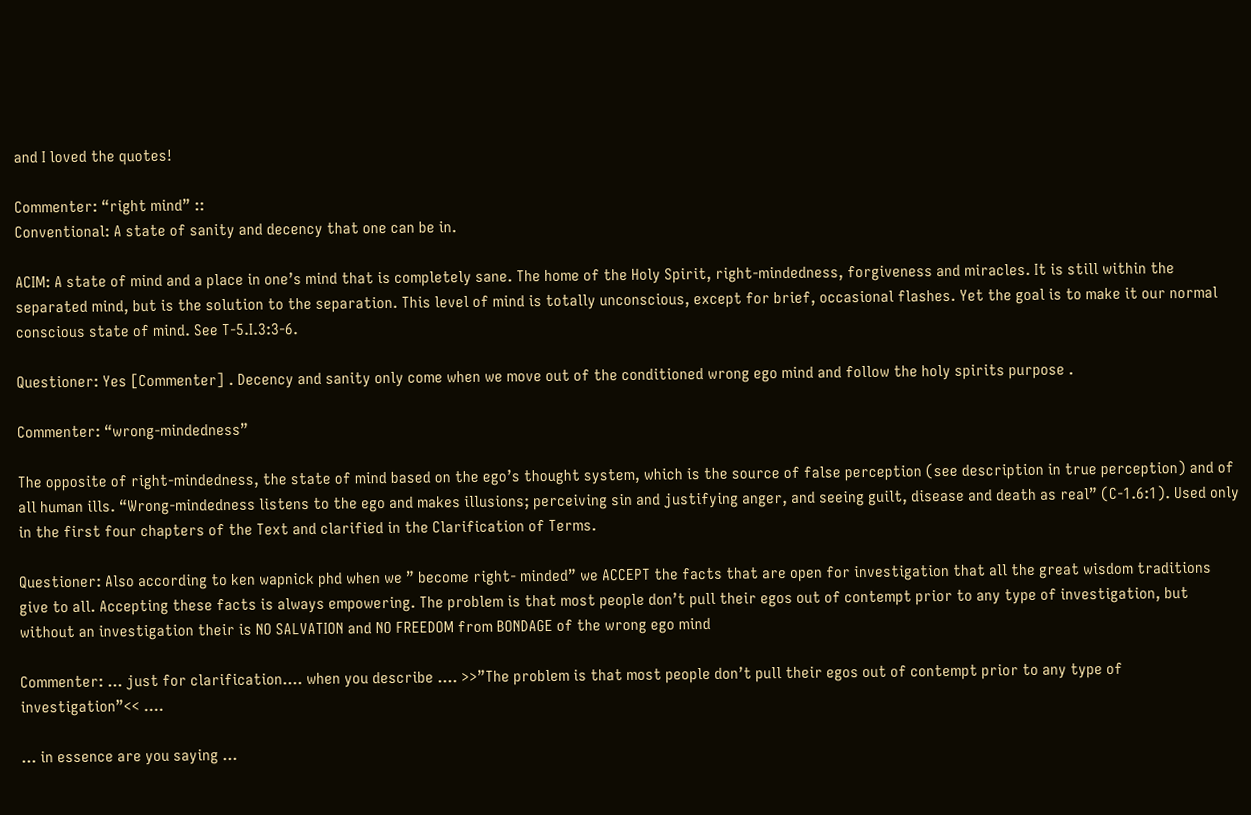and I loved the quotes!

Commenter: “right mind” ::
Conventional: A state of sanity and decency that one can be in.

ACIM: A state of mind and a place in one’s mind that is completely sane. The home of the Holy Spirit, right-mindedness, forgiveness and miracles. It is still within the separated mind, but is the solution to the separation. This level of mind is totally unconscious, except for brief, occasional flashes. Yet the goal is to make it our normal conscious state of mind. See T-5.I.3:3-6.

Questioner: Yes [Commenter] . Decency and sanity only come when we move out of the conditioned wrong ego mind and follow the holy spirits purpose .

Commenter: “wrong-mindedness”

The opposite of right-mindedness, the state of mind based on the ego’s thought system, which is the source of false perception (see description in true perception) and of all human ills. “Wrong-mindedness listens to the ego and makes illusions; perceiving sin and justifying anger, and seeing guilt, disease and death as real” (C-1.6:1). Used only in the first four chapters of the Text and clarified in the Clarification of Terms.

Questioner: Also according to ken wapnick phd when we ” become right- minded” we ACCEPT the facts that are open for investigation that all the great wisdom traditions give to all. Accepting these facts is always empowering. The problem is that most people don’t pull their egos out of contempt prior to any type of investigation, but without an investigation their is NO SALVATION and NO FREEDOM from BONDAGE of the wrong ego mind

Commenter: … just for clarification…. when you describe …. >>”The problem is that most people don’t pull their egos out of contempt prior to any type of investigation”<< ….

… in essence are you saying …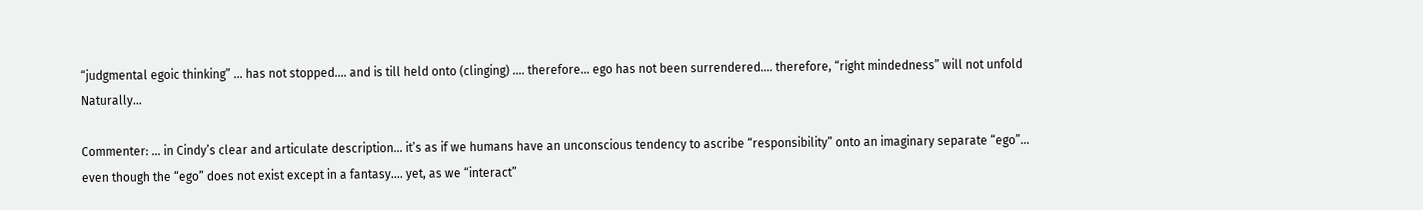“judgmental egoic thinking” … has not stopped…. and is till held onto (clinging) …. therefore… ego has not been surrendered…. therefore, “right mindedness” will not unfold Naturally…

Commenter: … in Cindy’s clear and articulate description… it’s as if we humans have an unconscious tendency to ascribe “responsibility” onto an imaginary separate “ego”… even though the “ego” does not exist except in a fantasy…. yet, as we “interact”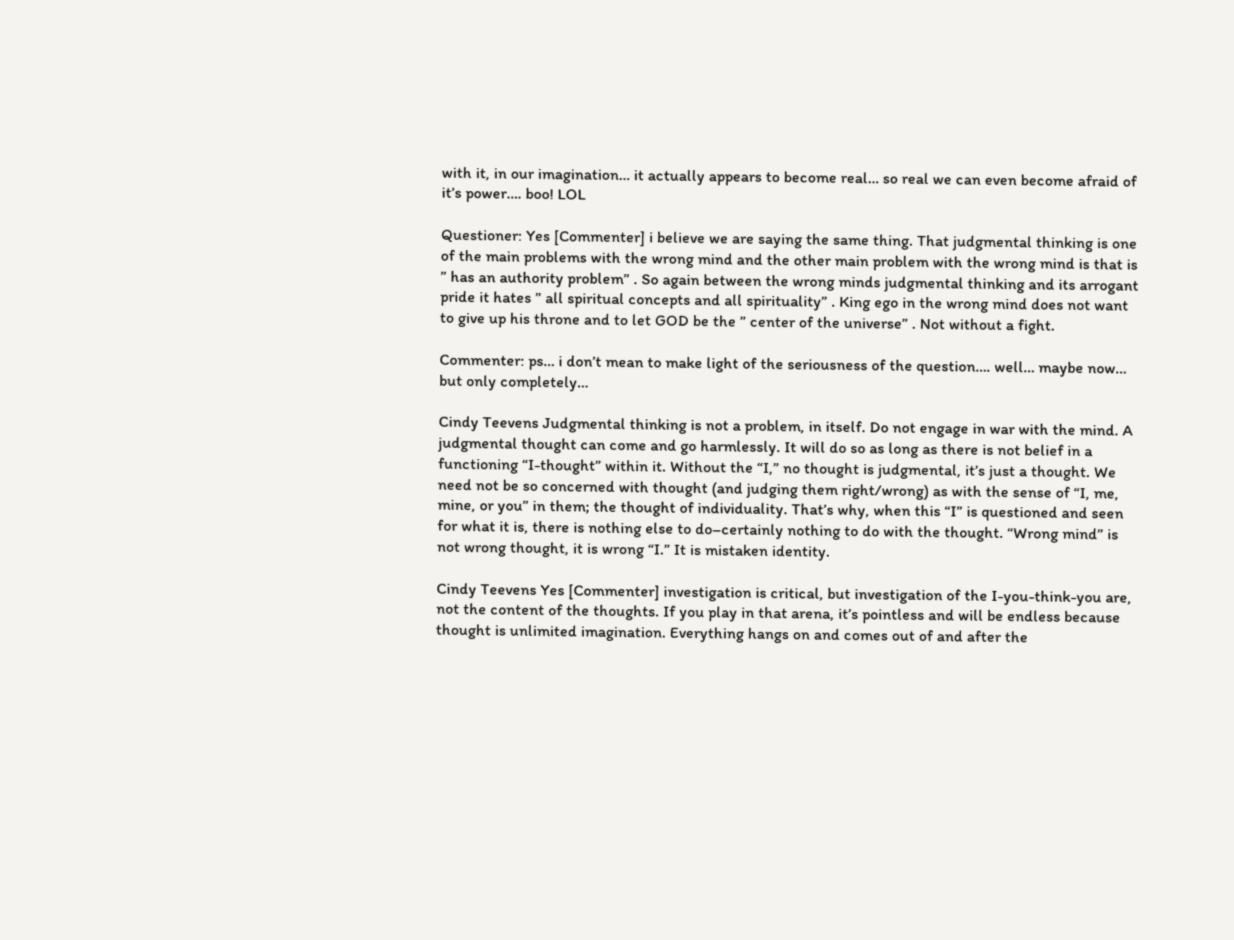with it, in our imagination… it actually appears to become real… so real we can even become afraid of it’s power…. boo! LOL

Questioner: Yes [Commenter] i believe we are saying the same thing. That judgmental thinking is one of the main problems with the wrong mind and the other main problem with the wrong mind is that is ” has an authority problem” . So again between the wrong minds judgmental thinking and its arrogant pride it hates ” all spiritual concepts and all spirituality” . King ego in the wrong mind does not want to give up his throne and to let GOD be the ” center of the universe” . Not without a fight.

Commenter: ps… i don’t mean to make light of the seriousness of the question…. well… maybe now… but only completely…

Cindy Teevens Judgmental thinking is not a problem, in itself. Do not engage in war with the mind. A judgmental thought can come and go harmlessly. It will do so as long as there is not belief in a functioning “I-thought” within it. Without the “I,” no thought is judgmental, it’s just a thought. We need not be so concerned with thought (and judging them right/wrong) as with the sense of “I, me, mine, or you” in them; the thought of individuality. That’s why, when this “I” is questioned and seen for what it is, there is nothing else to do–certainly nothing to do with the thought. “Wrong mind” is not wrong thought, it is wrong “I.” It is mistaken identity.

Cindy Teevens Yes [Commenter] investigation is critical, but investigation of the I-you-think-you are, not the content of the thoughts. If you play in that arena, it’s pointless and will be endless because thought is unlimited imagination. Everything hangs on and comes out of and after the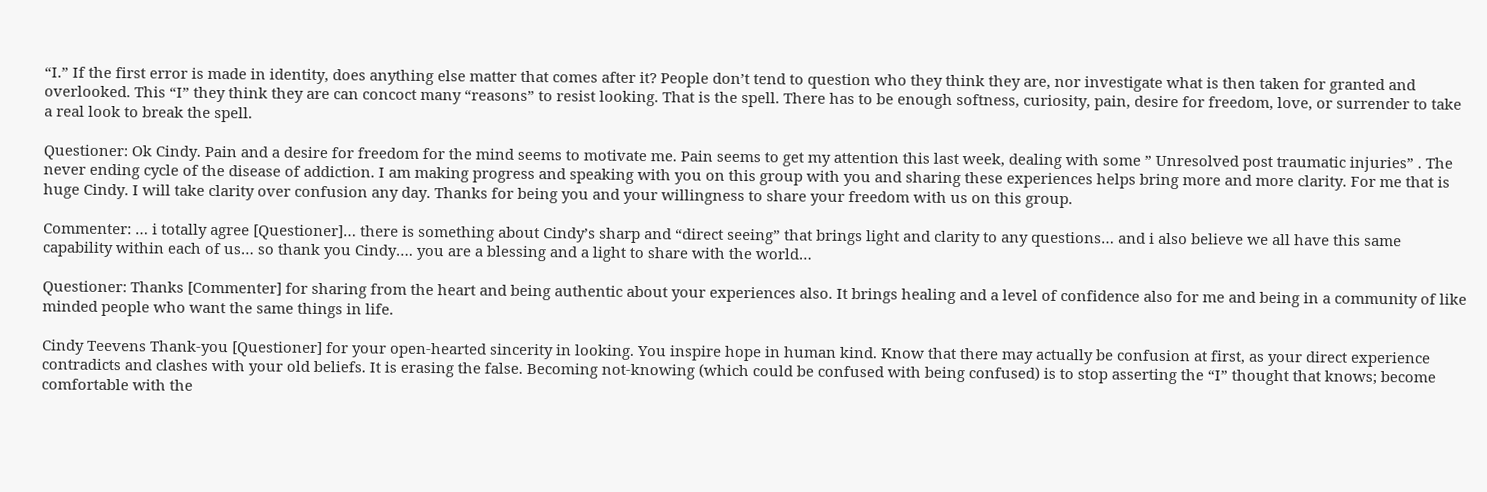“I.” If the first error is made in identity, does anything else matter that comes after it? People don’t tend to question who they think they are, nor investigate what is then taken for granted and overlooked. This “I” they think they are can concoct many “reasons” to resist looking. That is the spell. There has to be enough softness, curiosity, pain, desire for freedom, love, or surrender to take a real look to break the spell.

Questioner: Ok Cindy. Pain and a desire for freedom for the mind seems to motivate me. Pain seems to get my attention this last week, dealing with some ” Unresolved post traumatic injuries” . The never ending cycle of the disease of addiction. I am making progress and speaking with you on this group with you and sharing these experiences helps bring more and more clarity. For me that is huge Cindy. I will take clarity over confusion any day. Thanks for being you and your willingness to share your freedom with us on this group.

Commenter: … i totally agree [Questioner]… there is something about Cindy’s sharp and “direct seeing” that brings light and clarity to any questions… and i also believe we all have this same capability within each of us… so thank you Cindy…. you are a blessing and a light to share with the world…

Questioner: Thanks [Commenter] for sharing from the heart and being authentic about your experiences also. It brings healing and a level of confidence also for me and being in a community of like minded people who want the same things in life.

Cindy Teevens Thank-you [Questioner] for your open-hearted sincerity in looking. You inspire hope in human kind. Know that there may actually be confusion at first, as your direct experience contradicts and clashes with your old beliefs. It is erasing the false. Becoming not-knowing (which could be confused with being confused) is to stop asserting the “I” thought that knows; become comfortable with the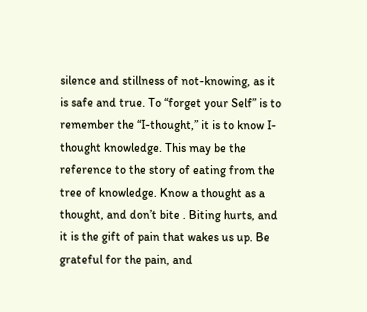silence and stillness of not-knowing, as it is safe and true. To “forget your Self” is to remember the “I-thought,” it is to know I-thought knowledge. This may be the reference to the story of eating from the tree of knowledge. Know a thought as a thought, and don’t bite . Biting hurts, and it is the gift of pain that wakes us up. Be grateful for the pain, and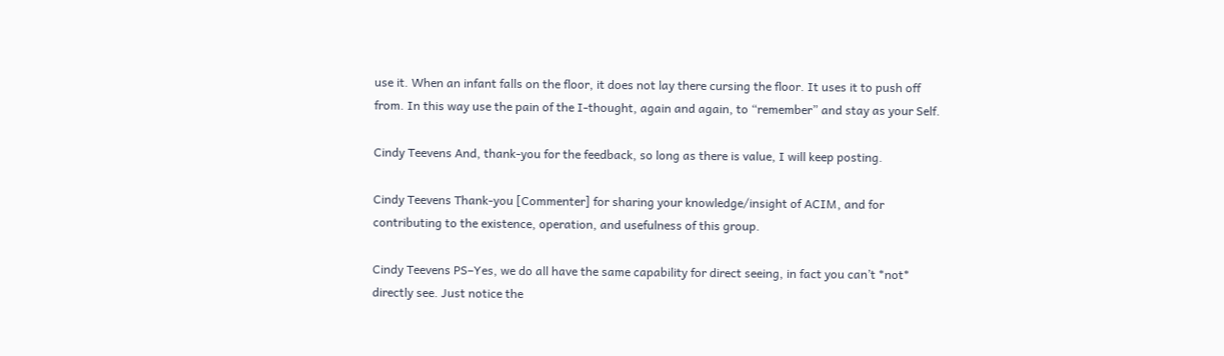use it. When an infant falls on the floor, it does not lay there cursing the floor. It uses it to push off from. In this way use the pain of the I-thought, again and again, to “remember” and stay as your Self.

Cindy Teevens And, thank-you for the feedback, so long as there is value, I will keep posting.

Cindy Teevens Thank-you [Commenter] for sharing your knowledge/insight of ACIM, and for contributing to the existence, operation, and usefulness of this group.

Cindy Teevens PS–Yes, we do all have the same capability for direct seeing, in fact you can’t *not* directly see. Just notice the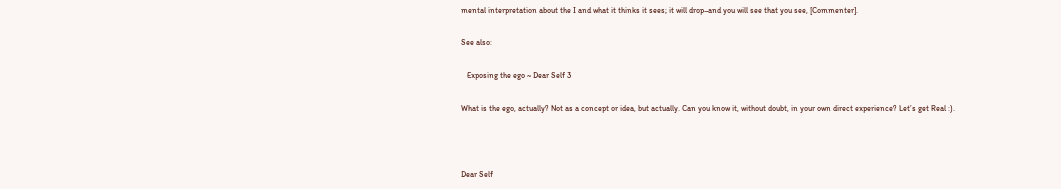mental interpretation about the I and what it thinks it sees; it will drop–and you will see that you see, [Commenter].

See also:

   Exposing the ego ~ Dear Self 3

What is the ego, actually? Not as a concept or idea, but actually. Can you know it, without doubt, in your own direct experience? Let’s get Real :).



Dear Self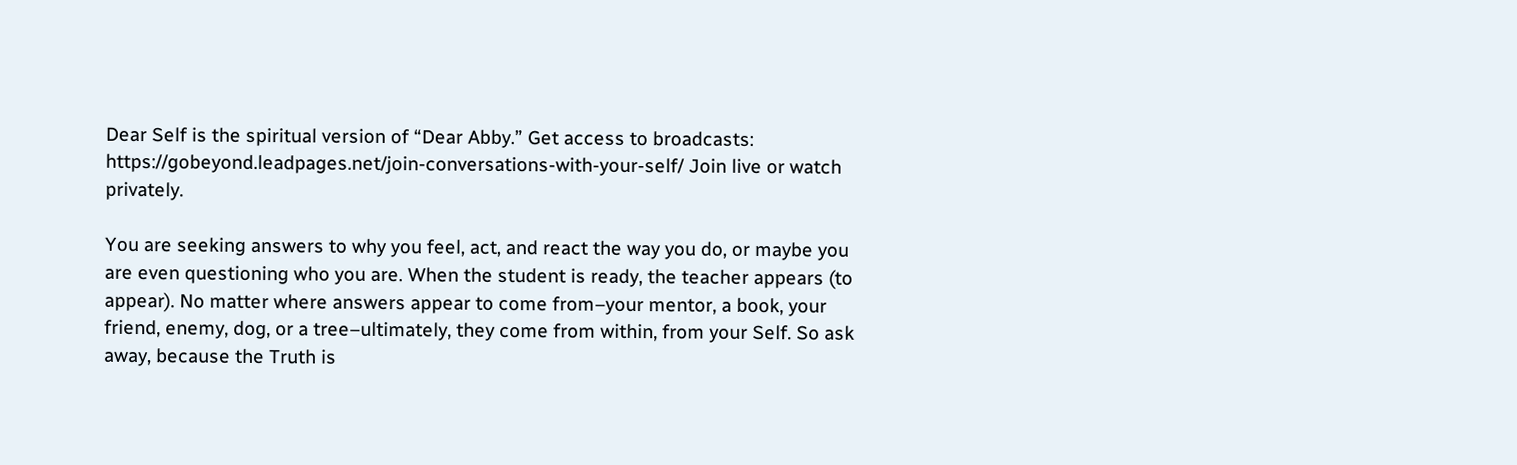Dear Self is the spiritual version of “Dear Abby.” Get access to broadcasts: https://gobeyond.leadpages.net/join-conversations-with-your-self/ Join live or watch privately.

You are seeking answers to why you feel, act, and react the way you do, or maybe you are even questioning who you are. When the student is ready, the teacher appears (to appear). No matter where answers appear to come from–your mentor, a book, your friend, enemy, dog, or a tree–ultimately, they come from within, from your Self. So ask away, because the Truth is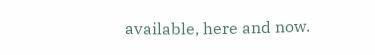available, here and now.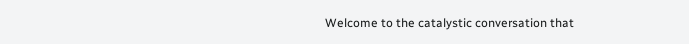Welcome to the catalystic conversation that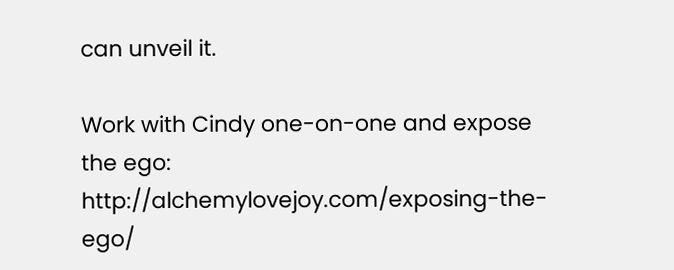can unveil it.

Work with Cindy one-on-one and expose the ego: http://alchemylovejoy.com/exposing-the-ego/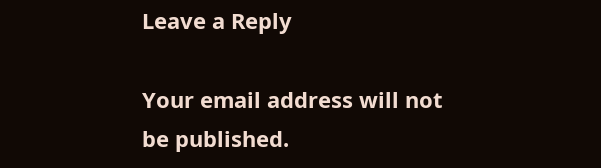Leave a Reply

Your email address will not be published.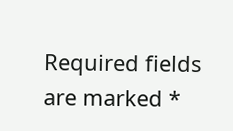Required fields are marked *